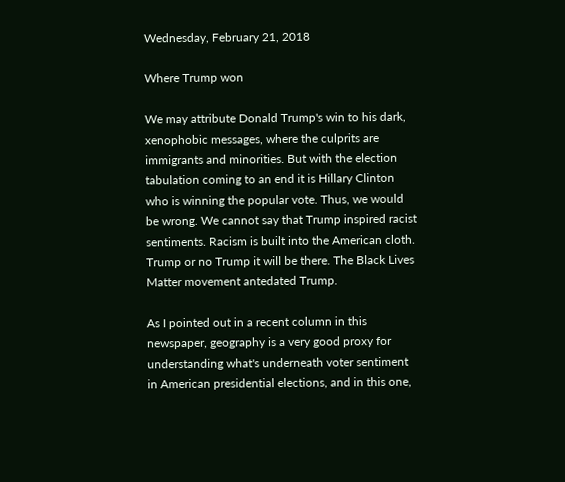Wednesday, February 21, 2018

Where Trump won

We may attribute Donald Trump's win to his dark, xenophobic messages, where the culprits are immigrants and minorities. But with the election tabulation coming to an end it is Hillary Clinton who is winning the popular vote. Thus, we would be wrong. We cannot say that Trump inspired racist sentiments. Racism is built into the American cloth. Trump or no Trump it will be there. The Black Lives Matter movement antedated Trump.

As I pointed out in a recent column in this newspaper, geography is a very good proxy for understanding what's underneath voter sentiment in American presidential elections, and in this one,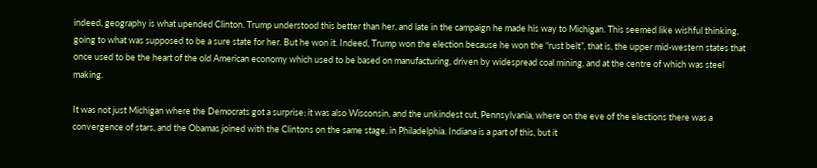indeed, geography is what upended Clinton. Trump understood this better than her, and late in the campaign he made his way to Michigan. This seemed like wishful thinking, going to what was supposed to be a sure state for her. But he won it. Indeed, Trump won the election because he won the “rust belt”, that is, the upper mid-western states that once used to be the heart of the old American economy which used to be based on manufacturing, driven by widespread coal mining, and at the centre of which was steel making.

It was not just Michigan where the Democrats got a surprise; it was also Wisconsin, and the unkindest cut, Pennsylvania, where on the eve of the elections there was a convergence of stars, and the Obamas joined with the Clintons on the same stage, in Philadelphia. Indiana is a part of this, but it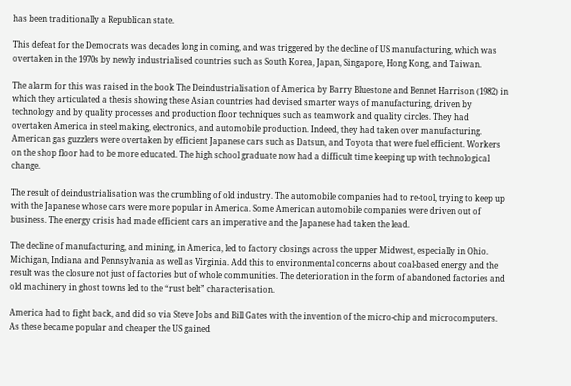has been traditionally a Republican state.

This defeat for the Democrats was decades long in coming, and was triggered by the decline of US manufacturing, which was overtaken in the 1970s by newly industrialised countries such as South Korea, Japan, Singapore, Hong Kong, and Taiwan.

The alarm for this was raised in the book The Deindustrialisation of America by Barry Bluestone and Bennet Harrison (1982) in which they articulated a thesis showing these Asian countries had devised smarter ways of manufacturing, driven by technology and by quality processes and production floor techniques such as teamwork and quality circles. They had overtaken America in steel making, electronics, and automobile production. Indeed, they had taken over manufacturing. American gas guzzlers were overtaken by efficient Japanese cars such as Datsun, and Toyota that were fuel efficient. Workers on the shop floor had to be more educated. The high school graduate now had a difficult time keeping up with technological change.

The result of deindustrialisation was the crumbling of old industry. The automobile companies had to re-tool, trying to keep up with the Japanese whose cars were more popular in America. Some American automobile companies were driven out of business. The energy crisis had made efficient cars an imperative and the Japanese had taken the lead.

The decline of manufacturing, and mining, in America, led to factory closings across the upper Midwest, especially in Ohio. Michigan, Indiana and Pennsylvania as well as Virginia. Add this to environmental concerns about coal-based energy and the result was the closure not just of factories but of whole communities. The deterioration in the form of abandoned factories and old machinery in ghost towns led to the “rust belt” characterisation.

America had to fight back, and did so via Steve Jobs and Bill Gates with the invention of the micro-chip and microcomputers. As these became popular and cheaper the US gained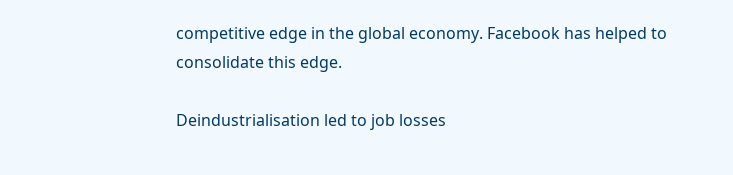competitive edge in the global economy. Facebook has helped to consolidate this edge.

Deindustrialisation led to job losses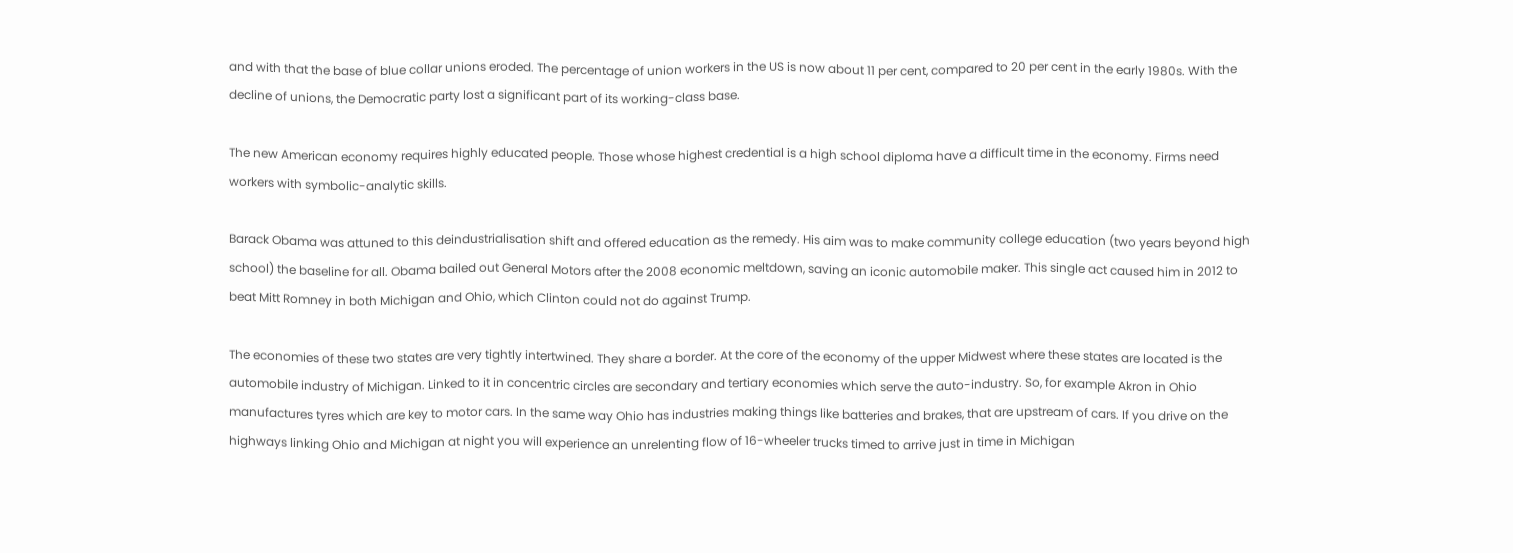and with that the base of blue collar unions eroded. The percentage of union workers in the US is now about 11 per cent, compared to 20 per cent in the early 1980s. With the decline of unions, the Democratic party lost a significant part of its working-class base.

The new American economy requires highly educated people. Those whose highest credential is a high school diploma have a difficult time in the economy. Firms need workers with symbolic-analytic skills.

Barack Obama was attuned to this deindustrialisation shift and offered education as the remedy. His aim was to make community college education (two years beyond high school) the baseline for all. Obama bailed out General Motors after the 2008 economic meltdown, saving an iconic automobile maker. This single act caused him in 2012 to beat Mitt Romney in both Michigan and Ohio, which Clinton could not do against Trump.

The economies of these two states are very tightly intertwined. They share a border. At the core of the economy of the upper Midwest where these states are located is the automobile industry of Michigan. Linked to it in concentric circles are secondary and tertiary economies which serve the auto-industry. So, for example Akron in Ohio manufactures tyres which are key to motor cars. In the same way Ohio has industries making things like batteries and brakes, that are upstream of cars. If you drive on the highways linking Ohio and Michigan at night you will experience an unrelenting flow of 16-wheeler trucks timed to arrive just in time in Michigan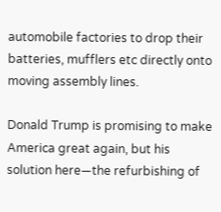automobile factories to drop their batteries, mufflers etc directly onto moving assembly lines.

Donald Trump is promising to make America great again, but his solution here—the refurbishing of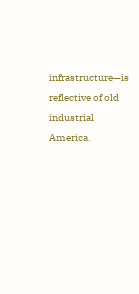infrastructure—is reflective of old industrial America.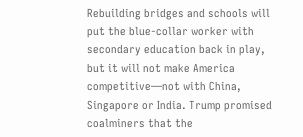Rebuilding bridges and schools will put the blue-collar worker with secondary education back in play, but it will not make America competitive—not with China, Singapore or India. Trump promised coalminers that the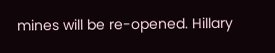mines will be re-opened. Hillary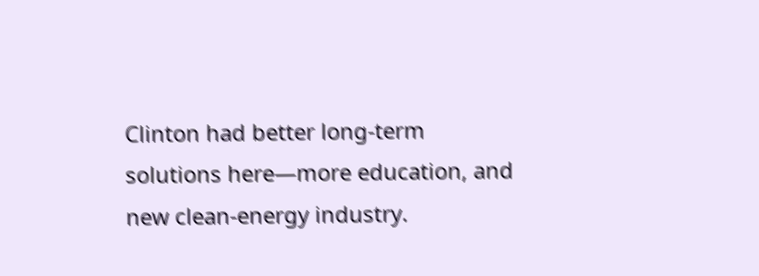Clinton had better long-term solutions here—more education, and new clean-energy industry.